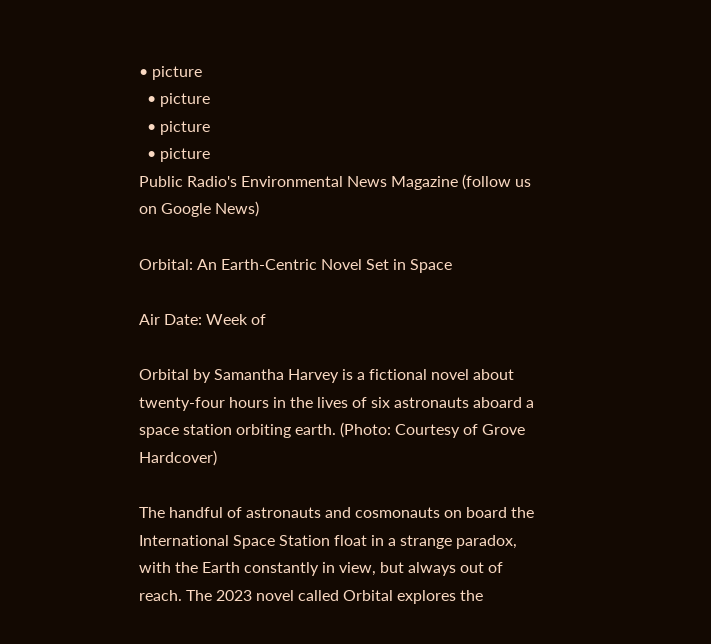• picture
  • picture
  • picture
  • picture
Public Radio's Environmental News Magazine (follow us on Google News)

Orbital: An Earth-Centric Novel Set in Space

Air Date: Week of

Orbital by Samantha Harvey is a fictional novel about twenty-four hours in the lives of six astronauts aboard a space station orbiting earth. (Photo: Courtesy of Grove Hardcover)

The handful of astronauts and cosmonauts on board the International Space Station float in a strange paradox, with the Earth constantly in view, but always out of reach. The 2023 novel called Orbital explores the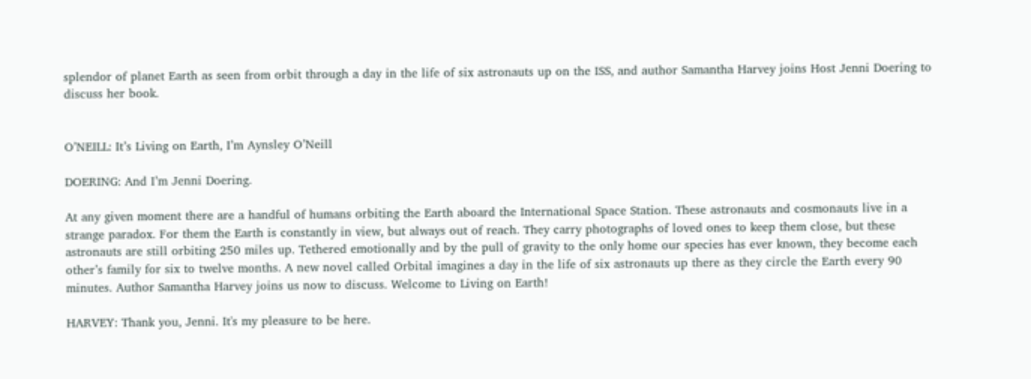splendor of planet Earth as seen from orbit through a day in the life of six astronauts up on the ISS, and author Samantha Harvey joins Host Jenni Doering to discuss her book.


O’NEILL: It’s Living on Earth, I’m Aynsley O’Neill

DOERING: And I’m Jenni Doering.

At any given moment there are a handful of humans orbiting the Earth aboard the International Space Station. These astronauts and cosmonauts live in a strange paradox. For them the Earth is constantly in view, but always out of reach. They carry photographs of loved ones to keep them close, but these astronauts are still orbiting 250 miles up. Tethered emotionally and by the pull of gravity to the only home our species has ever known, they become each other’s family for six to twelve months. A new novel called Orbital imagines a day in the life of six astronauts up there as they circle the Earth every 90 minutes. Author Samantha Harvey joins us now to discuss. Welcome to Living on Earth!

HARVEY: Thank you, Jenni. It's my pleasure to be here.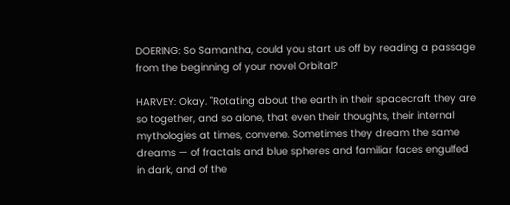DOERING: So Samantha, could you start us off by reading a passage from the beginning of your novel Orbital?

HARVEY: Okay. "Rotating about the earth in their spacecraft they are so together, and so alone, that even their thoughts, their internal mythologies at times, convene. Sometimes they dream the same dreams — of fractals and blue spheres and familiar faces engulfed in dark, and of the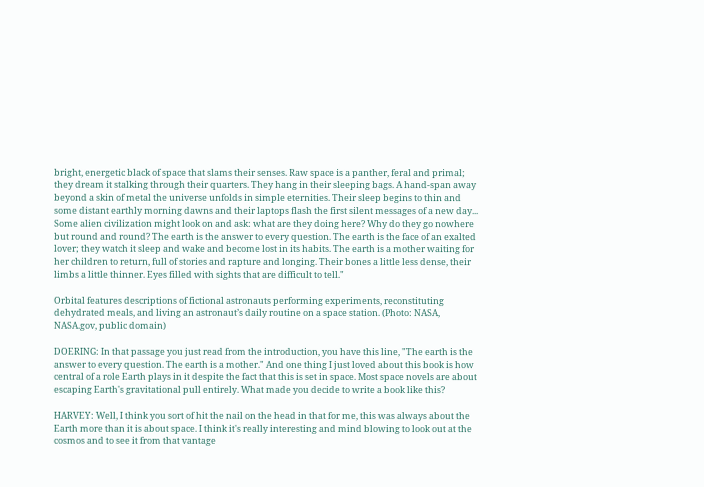bright, energetic black of space that slams their senses. Raw space is a panther, feral and primal; they dream it stalking through their quarters. They hang in their sleeping bags. A hand-span away beyond a skin of metal the universe unfolds in simple eternities. Their sleep begins to thin and some distant earthly morning dawns and their laptops flash the first silent messages of a new day... Some alien civilization might look on and ask: what are they doing here? Why do they go nowhere but round and round? The earth is the answer to every question. The earth is the face of an exalted lover; they watch it sleep and wake and become lost in its habits. The earth is a mother waiting for her children to return, full of stories and rapture and longing. Their bones a little less dense, their limbs a little thinner. Eyes filled with sights that are difficult to tell."

Orbital features descriptions of fictional astronauts performing experiments, reconstituting dehydrated meals, and living an astronaut’s daily routine on a space station. (Photo: NASA, NASA.gov, public domain)

DOERING: In that passage you just read from the introduction, you have this line, "The earth is the answer to every question. The earth is a mother." And one thing I just loved about this book is how central of a role Earth plays in it despite the fact that this is set in space. Most space novels are about escaping Earth's gravitational pull entirely. What made you decide to write a book like this?

HARVEY: Well, I think you sort of hit the nail on the head in that for me, this was always about the Earth more than it is about space. I think it's really interesting and mind blowing to look out at the cosmos and to see it from that vantage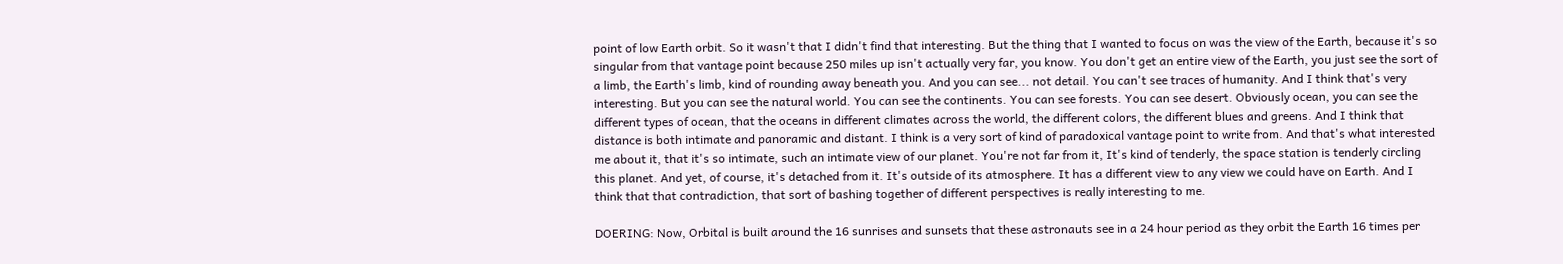point of low Earth orbit. So it wasn't that I didn't find that interesting. But the thing that I wanted to focus on was the view of the Earth, because it's so singular from that vantage point because 250 miles up isn't actually very far, you know. You don't get an entire view of the Earth, you just see the sort of a limb, the Earth's limb, kind of rounding away beneath you. And you can see... not detail. You can't see traces of humanity. And I think that's very interesting. But you can see the natural world. You can see the continents. You can see forests. You can see desert. Obviously ocean, you can see the different types of ocean, that the oceans in different climates across the world, the different colors, the different blues and greens. And I think that distance is both intimate and panoramic and distant. I think is a very sort of kind of paradoxical vantage point to write from. And that's what interested me about it, that it's so intimate, such an intimate view of our planet. You're not far from it, It's kind of tenderly, the space station is tenderly circling this planet. And yet, of course, it's detached from it. It's outside of its atmosphere. It has a different view to any view we could have on Earth. And I think that that contradiction, that sort of bashing together of different perspectives is really interesting to me.

DOERING: Now, Orbital is built around the 16 sunrises and sunsets that these astronauts see in a 24 hour period as they orbit the Earth 16 times per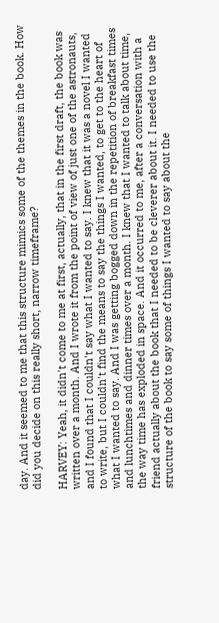day. And it seemed to me that this structure mimics some of the themes in the book. How did you decide on this really short, narrow timeframe?

HARVEY: Yeah, it didn't come to me at first, actually, that in the first draft, the book was written over a month. And I wrote it from the point of view of just one of the astronauts, and I found that I couldn't say what I wanted to say. I knew that it was a novel I wanted to write, but I couldn't find the means to say the things I wanted, to get to the heart of what I wanted to say. And I was getting bogged down in the repetition of breakfast times and lunchtimes and dinner times over a month. I knew that I wanted to talk about time, the way time has exploded in space. And it occurred to me, after a conversation with a friend actually about the book that I needed to be cleverer about it. I needed to use the structure of the book to say some of things I wanted to say about the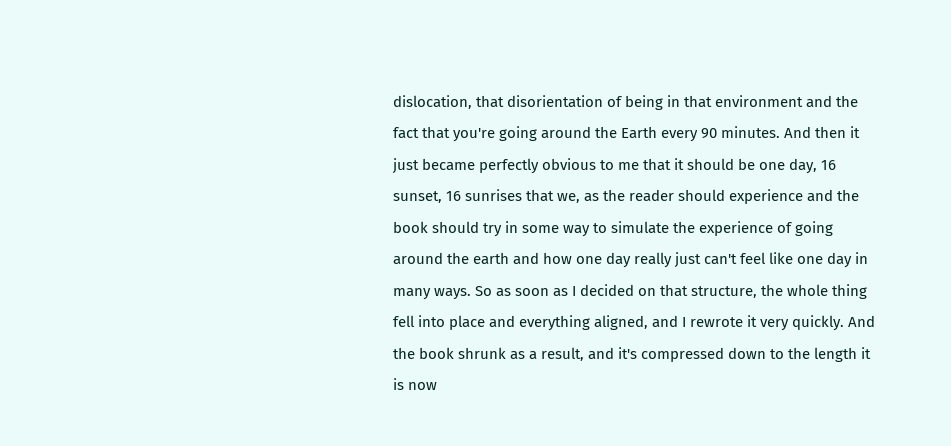dislocation, that disorientation of being in that environment and the fact that you're going around the Earth every 90 minutes. And then it just became perfectly obvious to me that it should be one day, 16 sunset, 16 sunrises that we, as the reader should experience and the book should try in some way to simulate the experience of going around the earth and how one day really just can't feel like one day in many ways. So as soon as I decided on that structure, the whole thing fell into place and everything aligned, and I rewrote it very quickly. And the book shrunk as a result, and it's compressed down to the length it is now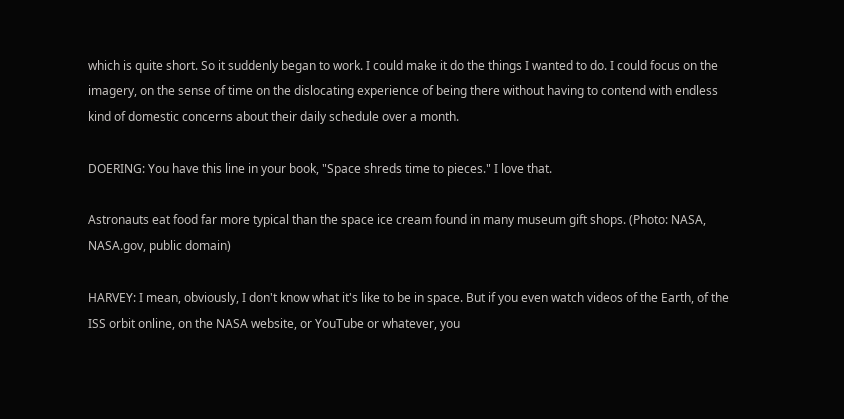which is quite short. So it suddenly began to work. I could make it do the things I wanted to do. I could focus on the imagery, on the sense of time on the dislocating experience of being there without having to contend with endless kind of domestic concerns about their daily schedule over a month.

DOERING: You have this line in your book, "Space shreds time to pieces." I love that.

Astronauts eat food far more typical than the space ice cream found in many museum gift shops. (Photo: NASA, NASA.gov, public domain)

HARVEY: I mean, obviously, I don't know what it's like to be in space. But if you even watch videos of the Earth, of the ISS orbit online, on the NASA website, or YouTube or whatever, you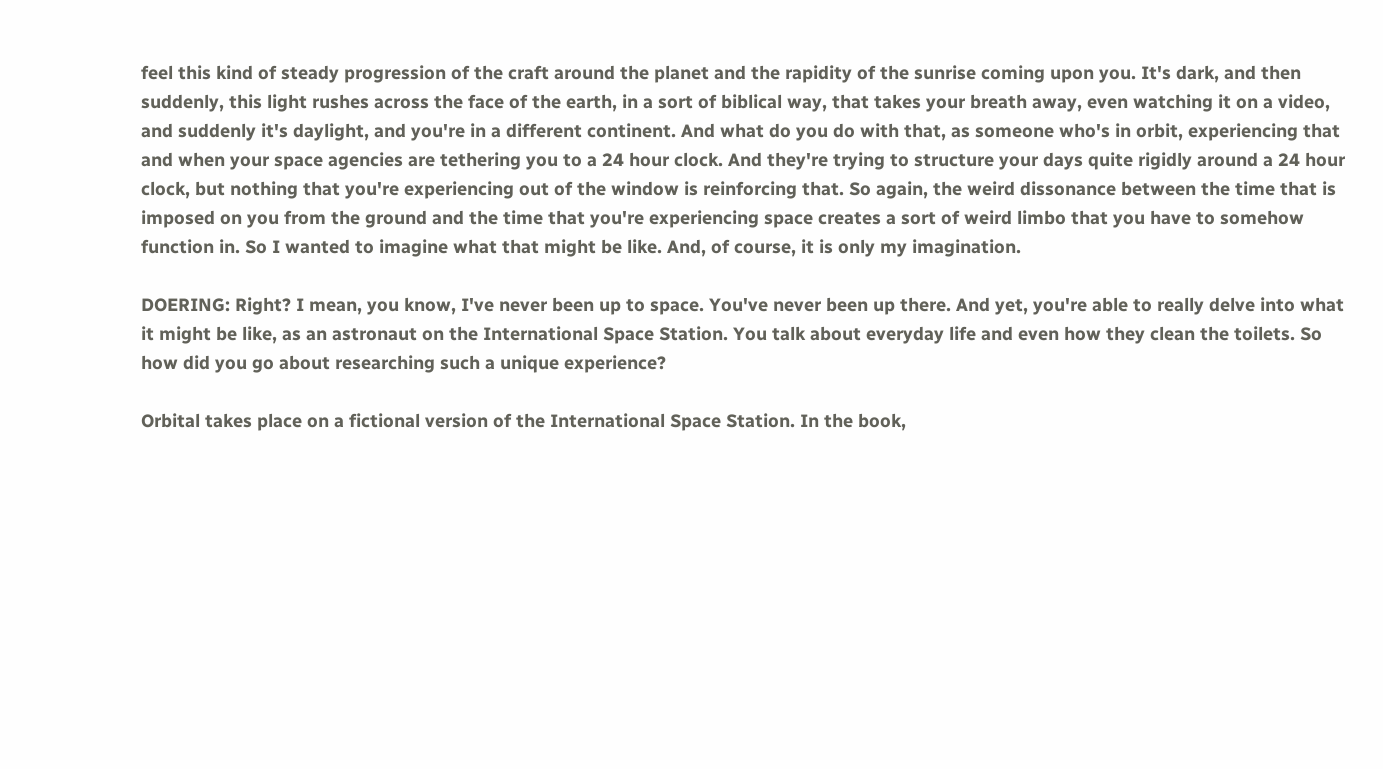feel this kind of steady progression of the craft around the planet and the rapidity of the sunrise coming upon you. It's dark, and then suddenly, this light rushes across the face of the earth, in a sort of biblical way, that takes your breath away, even watching it on a video, and suddenly it's daylight, and you're in a different continent. And what do you do with that, as someone who's in orbit, experiencing that and when your space agencies are tethering you to a 24 hour clock. And they're trying to structure your days quite rigidly around a 24 hour clock, but nothing that you're experiencing out of the window is reinforcing that. So again, the weird dissonance between the time that is imposed on you from the ground and the time that you're experiencing space creates a sort of weird limbo that you have to somehow function in. So I wanted to imagine what that might be like. And, of course, it is only my imagination.

DOERING: Right? I mean, you know, I've never been up to space. You've never been up there. And yet, you're able to really delve into what it might be like, as an astronaut on the International Space Station. You talk about everyday life and even how they clean the toilets. So how did you go about researching such a unique experience?

Orbital takes place on a fictional version of the International Space Station. In the book,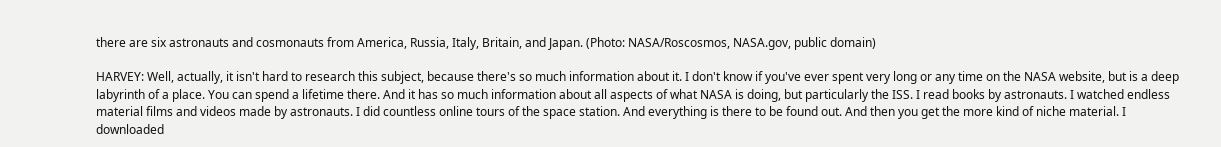there are six astronauts and cosmonauts from America, Russia, Italy, Britain, and Japan. (Photo: NASA/Roscosmos, NASA.gov, public domain)

HARVEY: Well, actually, it isn't hard to research this subject, because there's so much information about it. I don't know if you've ever spent very long or any time on the NASA website, but is a deep labyrinth of a place. You can spend a lifetime there. And it has so much information about all aspects of what NASA is doing, but particularly the ISS. I read books by astronauts. I watched endless material films and videos made by astronauts. I did countless online tours of the space station. And everything is there to be found out. And then you get the more kind of niche material. I downloaded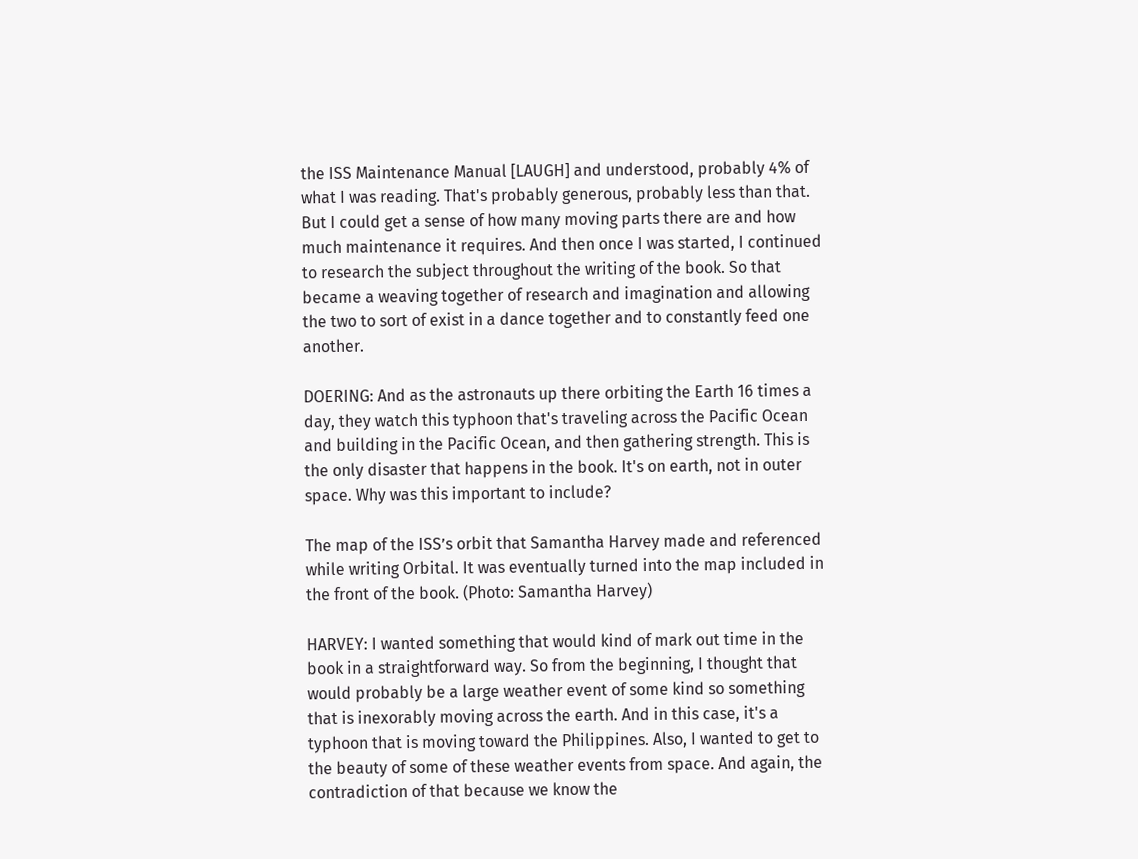the ISS Maintenance Manual [LAUGH] and understood, probably 4% of what I was reading. That's probably generous, probably less than that. But I could get a sense of how many moving parts there are and how much maintenance it requires. And then once I was started, I continued to research the subject throughout the writing of the book. So that became a weaving together of research and imagination and allowing the two to sort of exist in a dance together and to constantly feed one another.

DOERING: And as the astronauts up there orbiting the Earth 16 times a day, they watch this typhoon that's traveling across the Pacific Ocean and building in the Pacific Ocean, and then gathering strength. This is the only disaster that happens in the book. It's on earth, not in outer space. Why was this important to include?

The map of the ISS’s orbit that Samantha Harvey made and referenced while writing Orbital. It was eventually turned into the map included in the front of the book. (Photo: Samantha Harvey)

HARVEY: I wanted something that would kind of mark out time in the book in a straightforward way. So from the beginning, I thought that would probably be a large weather event of some kind so something that is inexorably moving across the earth. And in this case, it's a typhoon that is moving toward the Philippines. Also, I wanted to get to the beauty of some of these weather events from space. And again, the contradiction of that because we know the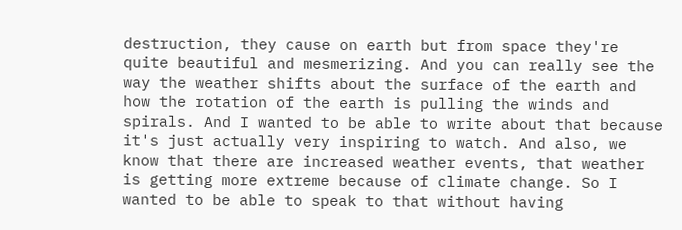destruction, they cause on earth but from space they're quite beautiful and mesmerizing. And you can really see the way the weather shifts about the surface of the earth and how the rotation of the earth is pulling the winds and spirals. And I wanted to be able to write about that because it's just actually very inspiring to watch. And also, we know that there are increased weather events, that weather is getting more extreme because of climate change. So I wanted to be able to speak to that without having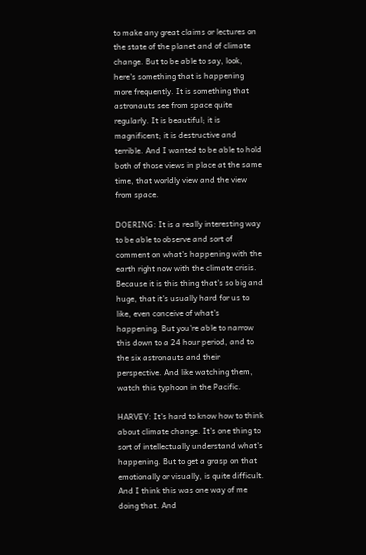to make any great claims or lectures on the state of the planet and of climate change. But to be able to say, look, here's something that is happening more frequently. It is something that astronauts see from space quite regularly. It is beautiful; it is magnificent; it is destructive and terrible. And I wanted to be able to hold both of those views in place at the same time, that worldly view and the view from space.

DOERING: It is a really interesting way to be able to observe and sort of comment on what's happening with the earth right now with the climate crisis. Because it is this thing that's so big and huge, that it's usually hard for us to like, even conceive of what's happening. But you're able to narrow this down to a 24 hour period, and to the six astronauts and their perspective. And like watching them, watch this typhoon in the Pacific.

HARVEY: It's hard to know how to think about climate change. It's one thing to sort of intellectually understand what's happening. But to get a grasp on that emotionally or visually, is quite difficult. And I think this was one way of me doing that. And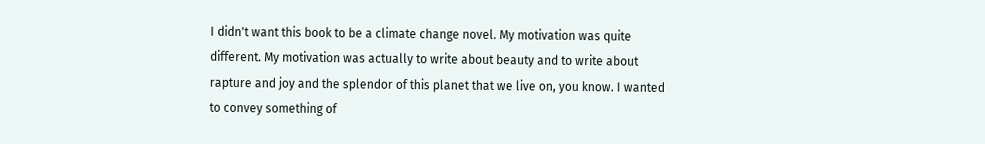I didn't want this book to be a climate change novel. My motivation was quite different. My motivation was actually to write about beauty and to write about rapture and joy and the splendor of this planet that we live on, you know. I wanted to convey something of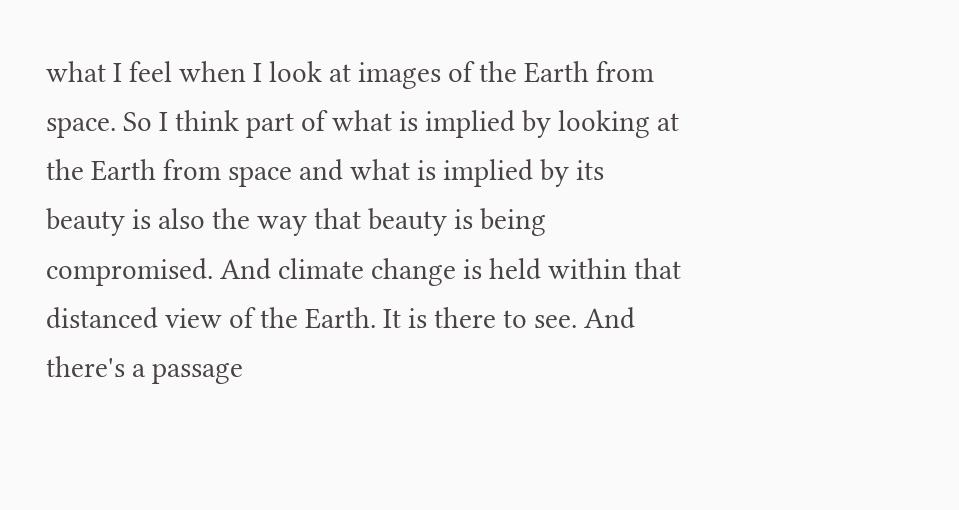what I feel when I look at images of the Earth from space. So I think part of what is implied by looking at the Earth from space and what is implied by its beauty is also the way that beauty is being compromised. And climate change is held within that distanced view of the Earth. It is there to see. And there's a passage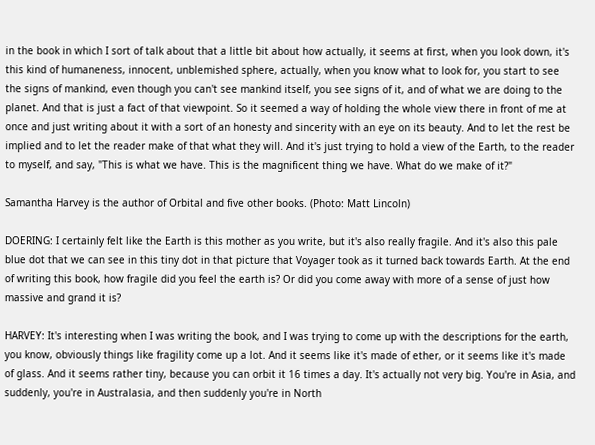in the book in which I sort of talk about that a little bit about how actually, it seems at first, when you look down, it's this kind of humaneness, innocent, unblemished sphere, actually, when you know what to look for, you start to see the signs of mankind, even though you can't see mankind itself, you see signs of it, and of what we are doing to the planet. And that is just a fact of that viewpoint. So it seemed a way of holding the whole view there in front of me at once and just writing about it with a sort of an honesty and sincerity with an eye on its beauty. And to let the rest be implied and to let the reader make of that what they will. And it's just trying to hold a view of the Earth, to the reader to myself, and say, "This is what we have. This is the magnificent thing we have. What do we make of it?"

Samantha Harvey is the author of Orbital and five other books. (Photo: Matt Lincoln)

DOERING: I certainly felt like the Earth is this mother as you write, but it's also really fragile. And it's also this pale blue dot that we can see in this tiny dot in that picture that Voyager took as it turned back towards Earth. At the end of writing this book, how fragile did you feel the earth is? Or did you come away with more of a sense of just how massive and grand it is?

HARVEY: It's interesting when I was writing the book, and I was trying to come up with the descriptions for the earth, you know, obviously things like fragility come up a lot. And it seems like it's made of ether, or it seems like it's made of glass. And it seems rather tiny, because you can orbit it 16 times a day. It's actually not very big. You're in Asia, and suddenly, you're in Australasia, and then suddenly you're in North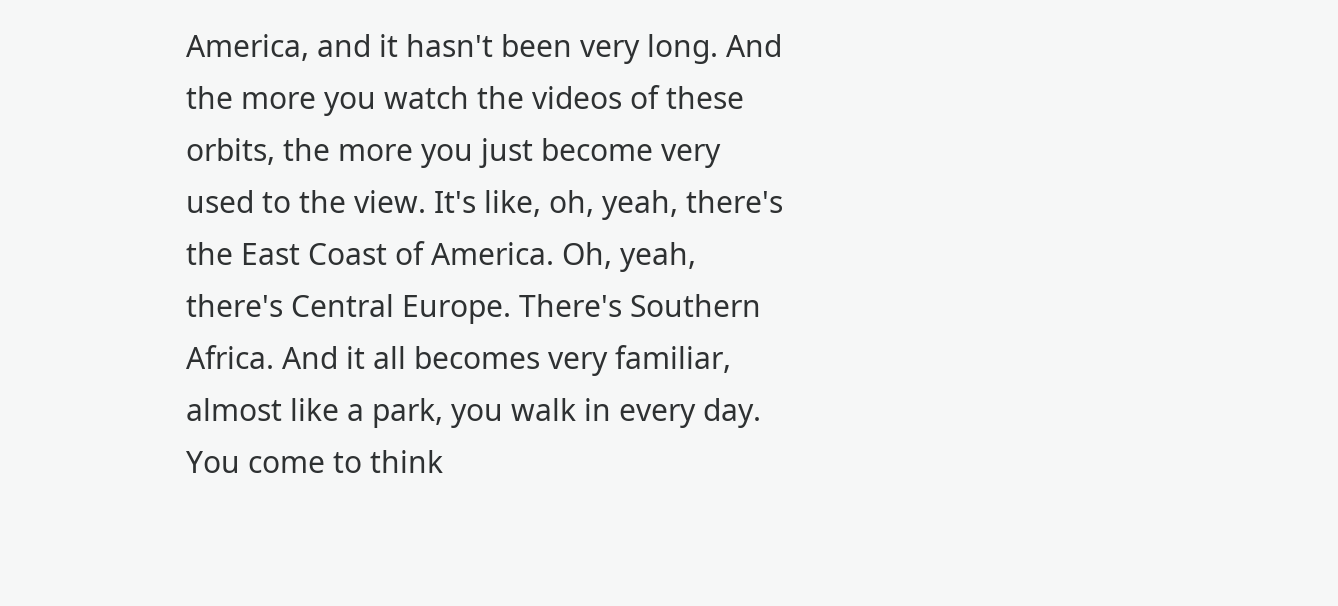America, and it hasn't been very long. And the more you watch the videos of these orbits, the more you just become very used to the view. It's like, oh, yeah, there's the East Coast of America. Oh, yeah, there's Central Europe. There's Southern Africa. And it all becomes very familiar, almost like a park, you walk in every day. You come to think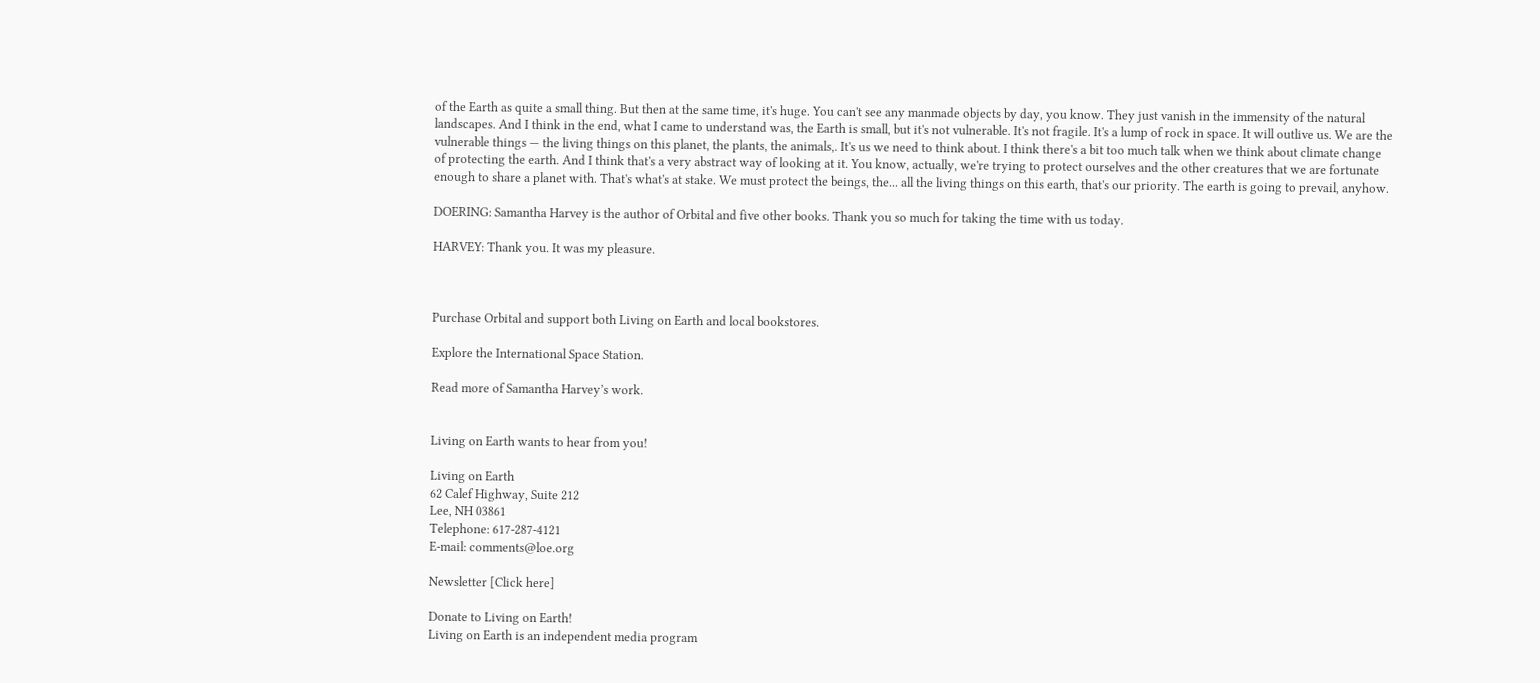of the Earth as quite a small thing. But then at the same time, it's huge. You can't see any manmade objects by day, you know. They just vanish in the immensity of the natural landscapes. And I think in the end, what I came to understand was, the Earth is small, but it's not vulnerable. It's not fragile. It's a lump of rock in space. It will outlive us. We are the vulnerable things — the living things on this planet, the plants, the animals,. It's us we need to think about. I think there's a bit too much talk when we think about climate change of protecting the earth. And I think that's a very abstract way of looking at it. You know, actually, we're trying to protect ourselves and the other creatures that we are fortunate enough to share a planet with. That's what's at stake. We must protect the beings, the... all the living things on this earth, that's our priority. The earth is going to prevail, anyhow.

DOERING: Samantha Harvey is the author of Orbital and five other books. Thank you so much for taking the time with us today.

HARVEY: Thank you. It was my pleasure.



Purchase Orbital and support both Living on Earth and local bookstores.

Explore the International Space Station.

Read more of Samantha Harvey’s work.


Living on Earth wants to hear from you!

Living on Earth
62 Calef Highway, Suite 212
Lee, NH 03861
Telephone: 617-287-4121
E-mail: comments@loe.org

Newsletter [Click here]

Donate to Living on Earth!
Living on Earth is an independent media program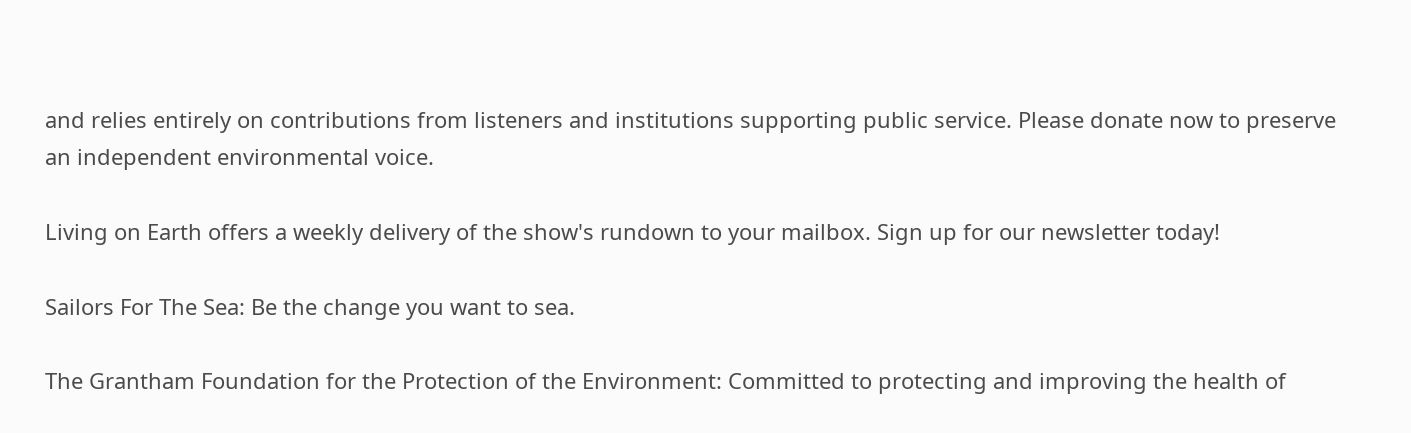and relies entirely on contributions from listeners and institutions supporting public service. Please donate now to preserve an independent environmental voice.

Living on Earth offers a weekly delivery of the show's rundown to your mailbox. Sign up for our newsletter today!

Sailors For The Sea: Be the change you want to sea.

The Grantham Foundation for the Protection of the Environment: Committed to protecting and improving the health of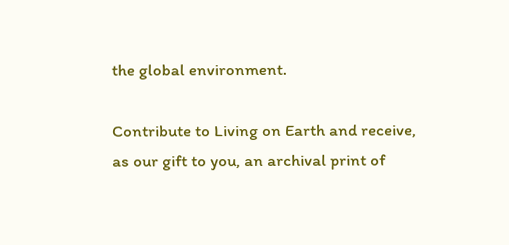the global environment.

Contribute to Living on Earth and receive, as our gift to you, an archival print of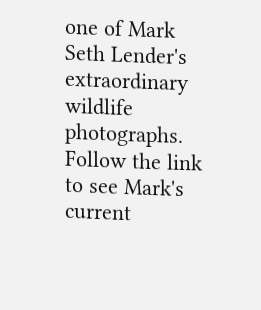one of Mark Seth Lender's extraordinary wildlife photographs. Follow the link to see Mark's current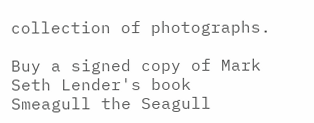collection of photographs.

Buy a signed copy of Mark Seth Lender's book Smeagull the Seagull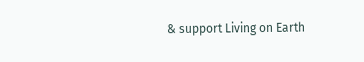& support Living on Earth